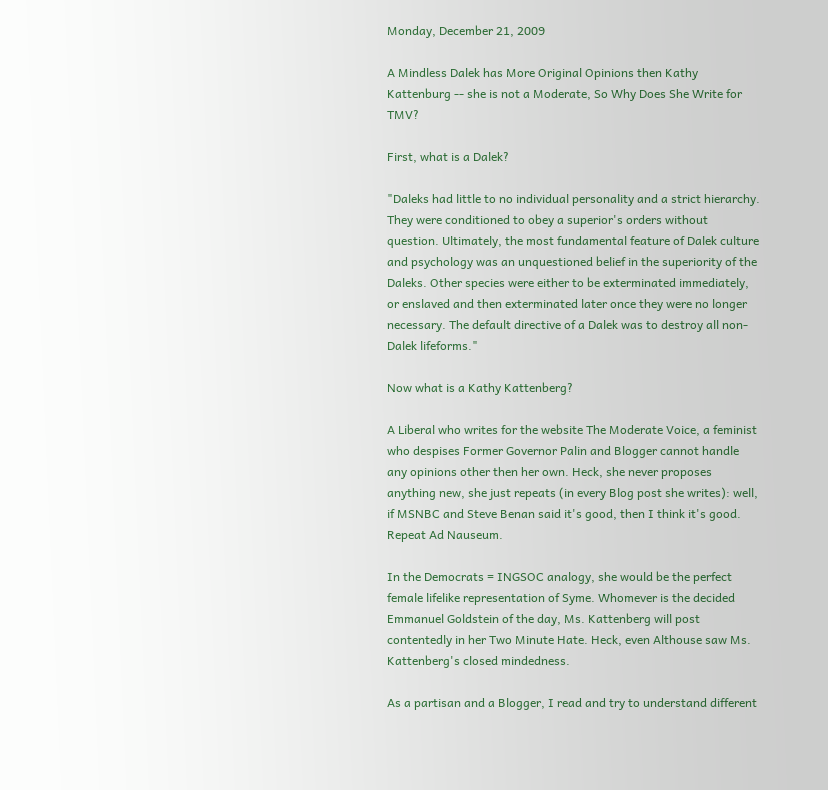Monday, December 21, 2009

A Mindless Dalek has More Original Opinions then Kathy Kattenburg -- she is not a Moderate, So Why Does She Write for TMV?

First, what is a Dalek?

"Daleks had little to no individual personality and a strict hierarchy. They were conditioned to obey a superior's orders without question. Ultimately, the most fundamental feature of Dalek culture and psychology was an unquestioned belief in the superiority of the Daleks. Other species were either to be exterminated immediately, or enslaved and then exterminated later once they were no longer necessary. The default directive of a Dalek was to destroy all non-Dalek lifeforms."

Now what is a Kathy Kattenberg?

A Liberal who writes for the website The Moderate Voice, a feminist who despises Former Governor Palin and Blogger cannot handle any opinions other then her own. Heck, she never proposes anything new, she just repeats (in every Blog post she writes): well, if MSNBC and Steve Benan said it's good, then I think it's good. Repeat Ad Nauseum.

In the Democrats = INGSOC analogy, she would be the perfect female lifelike representation of Syme. Whomever is the decided Emmanuel Goldstein of the day, Ms. Kattenberg will post contentedly in her Two Minute Hate. Heck, even Althouse saw Ms. Kattenberg's closed mindedness.

As a partisan and a Blogger, I read and try to understand different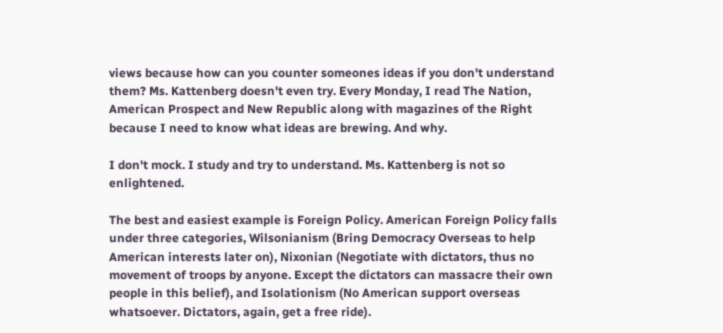views because how can you counter someones ideas if you don't understand them? Ms. Kattenberg doesn't even try. Every Monday, I read The Nation, American Prospect and New Republic along with magazines of the Right because I need to know what ideas are brewing. And why.

I don't mock. I study and try to understand. Ms. Kattenberg is not so enlightened.

The best and easiest example is Foreign Policy. American Foreign Policy falls under three categories, Wilsonianism (Bring Democracy Overseas to help American interests later on), Nixonian (Negotiate with dictators, thus no movement of troops by anyone. Except the dictators can massacre their own people in this belief), and Isolationism (No American support overseas whatsoever. Dictators, again, get a free ride).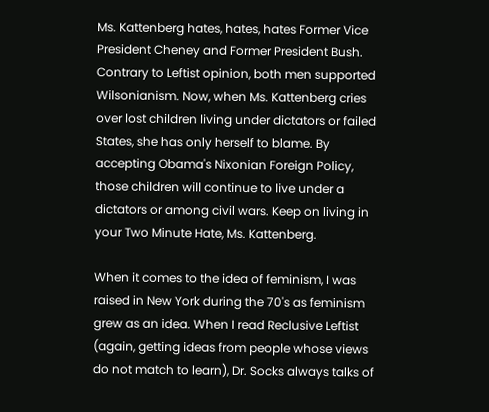Ms. Kattenberg hates, hates, hates Former Vice President Cheney and Former President Bush. Contrary to Leftist opinion, both men supported Wilsonianism. Now, when Ms. Kattenberg cries over lost children living under dictators or failed States, she has only herself to blame. By accepting Obama's Nixonian Foreign Policy, those children will continue to live under a dictators or among civil wars. Keep on living in your Two Minute Hate, Ms. Kattenberg.

When it comes to the idea of feminism, I was raised in New York during the 70's as feminism grew as an idea. When I read Reclusive Leftist (again, getting ideas from people whose views do not match to learn), Dr. Socks always talks of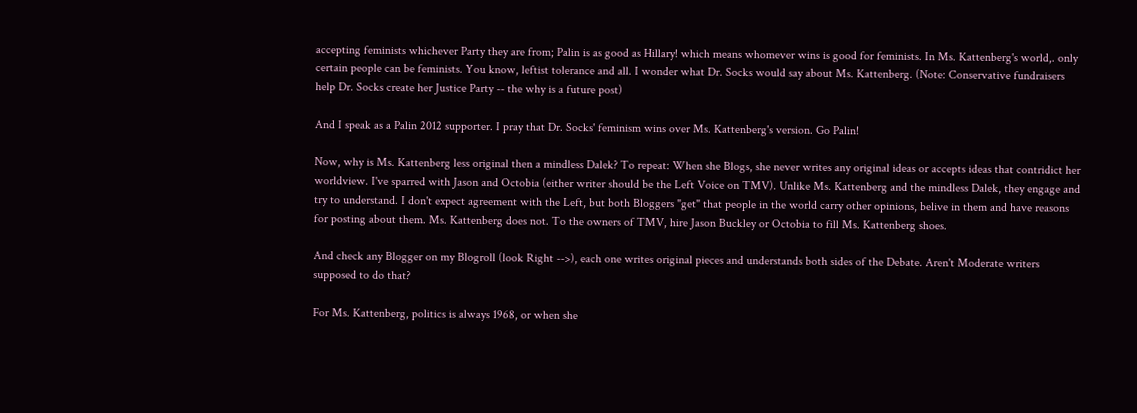accepting feminists whichever Party they are from; Palin is as good as Hillary! which means whomever wins is good for feminists. In Ms. Kattenberg's world,. only certain people can be feminists. You know, leftist tolerance and all. I wonder what Dr. Socks would say about Ms. Kattenberg. (Note: Conservative fundraisers help Dr. Socks create her Justice Party -- the why is a future post)

And I speak as a Palin 2012 supporter. I pray that Dr. Socks' feminism wins over Ms. Kattenberg's version. Go Palin!

Now, why is Ms. Kattenberg less original then a mindless Dalek? To repeat: When she Blogs, she never writes any original ideas or accepts ideas that contridict her worldview. I've sparred with Jason and Octobia (either writer should be the Left Voice on TMV). Unlike Ms. Kattenberg and the mindless Dalek, they engage and try to understand. I don't expect agreement with the Left, but both Bloggers "get" that people in the world carry other opinions, belive in them and have reasons for posting about them. Ms. Kattenberg does not. To the owners of TMV, hire Jason Buckley or Octobia to fill Ms. Kattenberg shoes.

And check any Blogger on my Blogroll (look Right -->), each one writes original pieces and understands both sides of the Debate. Aren't Moderate writers supposed to do that?

For Ms. Kattenberg, politics is always 1968, or when she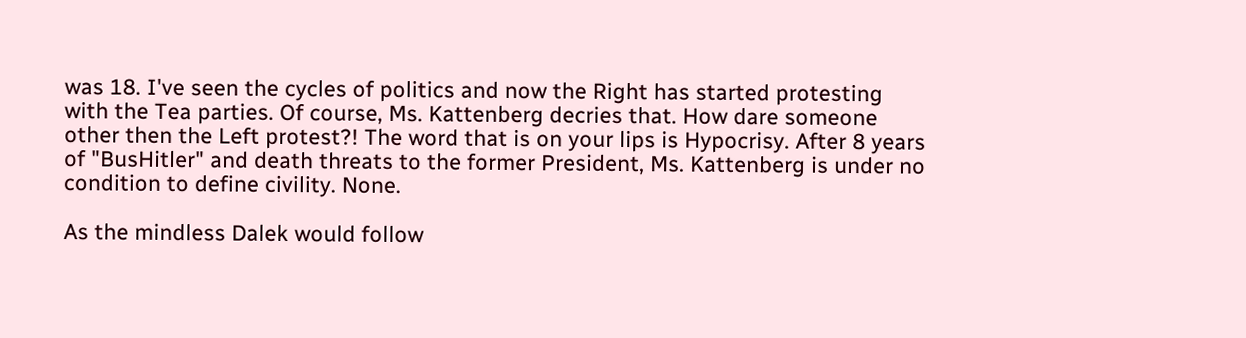was 18. I've seen the cycles of politics and now the Right has started protesting with the Tea parties. Of course, Ms. Kattenberg decries that. How dare someone other then the Left protest?! The word that is on your lips is Hypocrisy. After 8 years of "BusHitler" and death threats to the former President, Ms. Kattenberg is under no condition to define civility. None.

As the mindless Dalek would follow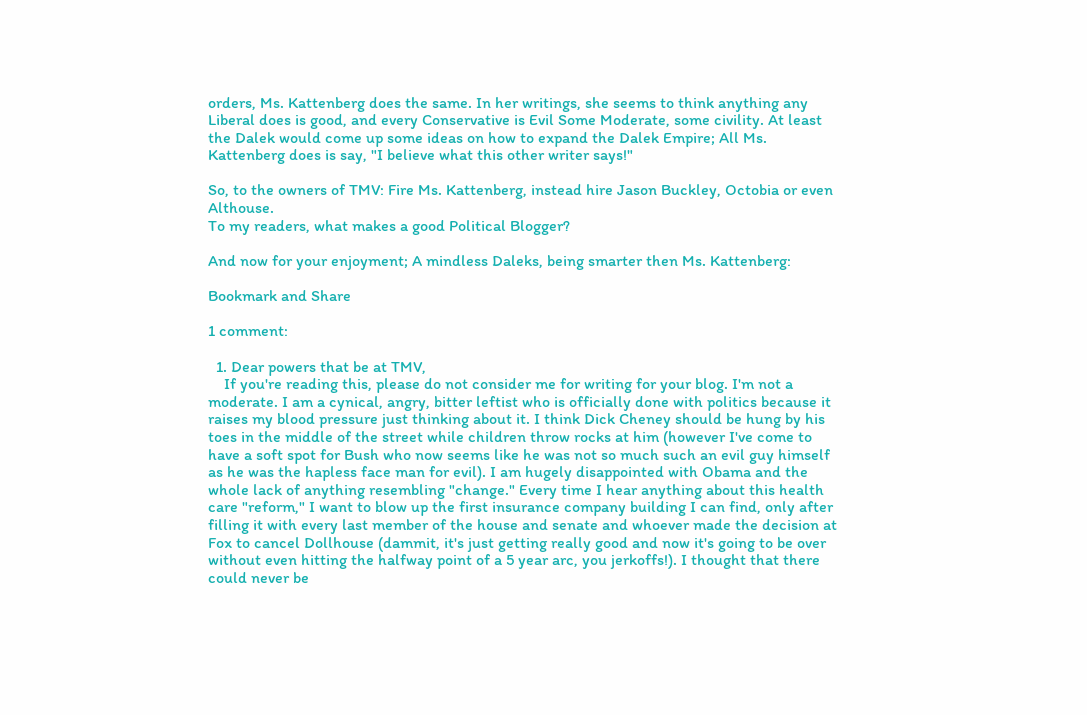orders, Ms. Kattenberg does the same. In her writings, she seems to think anything any Liberal does is good, and every Conservative is Evil Some Moderate, some civility. At least the Dalek would come up some ideas on how to expand the Dalek Empire; All Ms. Kattenberg does is say, "I believe what this other writer says!"

So, to the owners of TMV: Fire Ms. Kattenberg, instead hire Jason Buckley, Octobia or even Althouse.
To my readers, what makes a good Political Blogger?

And now for your enjoyment; A mindless Daleks, being smarter then Ms. Kattenberg:

Bookmark and Share

1 comment:

  1. Dear powers that be at TMV,
    If you're reading this, please do not consider me for writing for your blog. I'm not a moderate. I am a cynical, angry, bitter leftist who is officially done with politics because it raises my blood pressure just thinking about it. I think Dick Cheney should be hung by his toes in the middle of the street while children throw rocks at him (however I've come to have a soft spot for Bush who now seems like he was not so much such an evil guy himself as he was the hapless face man for evil). I am hugely disappointed with Obama and the whole lack of anything resembling "change." Every time I hear anything about this health care "reform," I want to blow up the first insurance company building I can find, only after filling it with every last member of the house and senate and whoever made the decision at Fox to cancel Dollhouse (dammit, it's just getting really good and now it's going to be over without even hitting the halfway point of a 5 year arc, you jerkoffs!). I thought that there could never be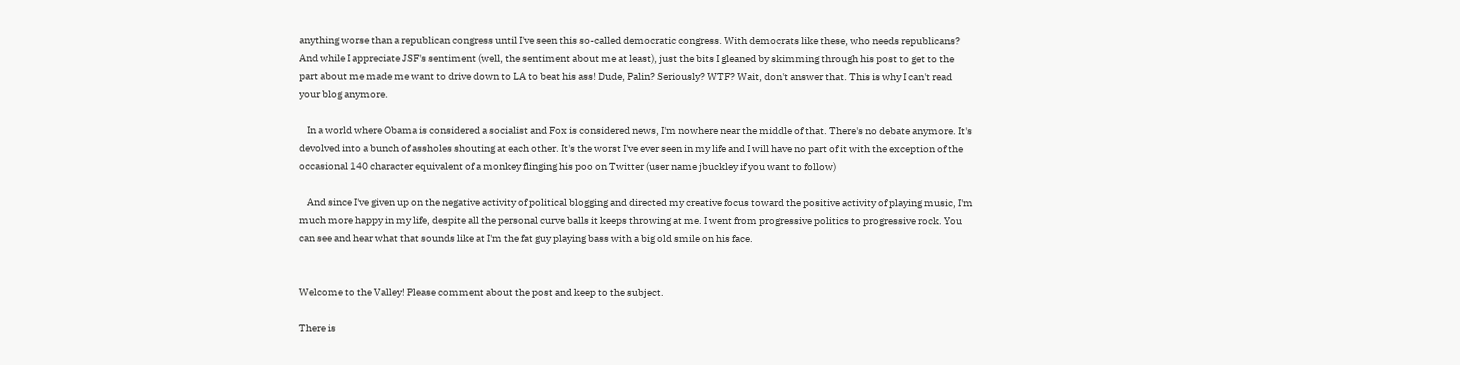anything worse than a republican congress until I've seen this so-called democratic congress. With democrats like these, who needs republicans? And while I appreciate JSF's sentiment (well, the sentiment about me at least), just the bits I gleaned by skimming through his post to get to the part about me made me want to drive down to LA to beat his ass! Dude, Palin? Seriously? WTF? Wait, don't answer that. This is why I can't read your blog anymore.

    In a world where Obama is considered a socialist and Fox is considered news, I'm nowhere near the middle of that. There's no debate anymore. It's devolved into a bunch of assholes shouting at each other. It's the worst I've ever seen in my life and I will have no part of it with the exception of the occasional 140 character equivalent of a monkey flinging his poo on Twitter (user name jbuckley if you want to follow)

    And since I've given up on the negative activity of political blogging and directed my creative focus toward the positive activity of playing music, I'm much more happy in my life, despite all the personal curve balls it keeps throwing at me. I went from progressive politics to progressive rock. You can see and hear what that sounds like at I'm the fat guy playing bass with a big old smile on his face.


Welcome to the Valley! Please comment about the post and keep to the subject.

There is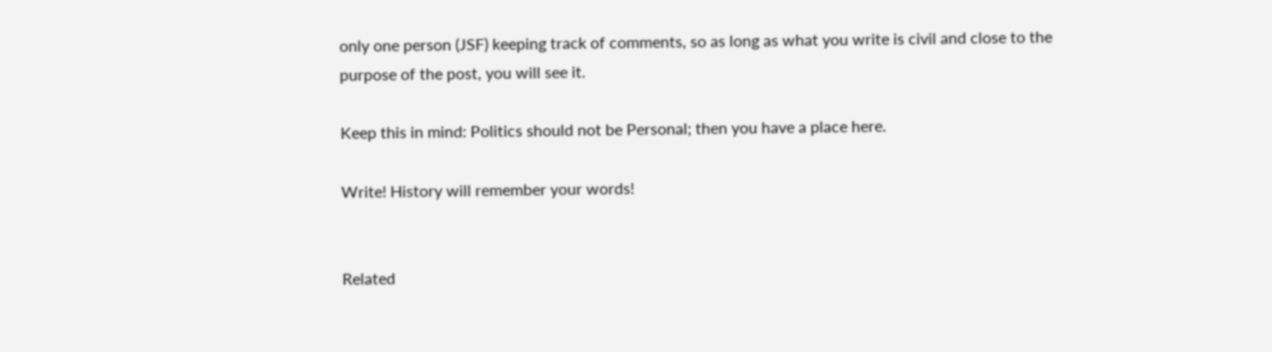only one person (JSF) keeping track of comments, so as long as what you write is civil and close to the purpose of the post, you will see it.

Keep this in mind: Politics should not be Personal; then you have a place here.

Write! History will remember your words!


Related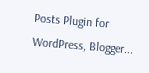Posts Plugin for WordPress, Blogger...